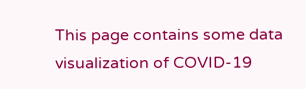This page contains some data visualization of COVID-19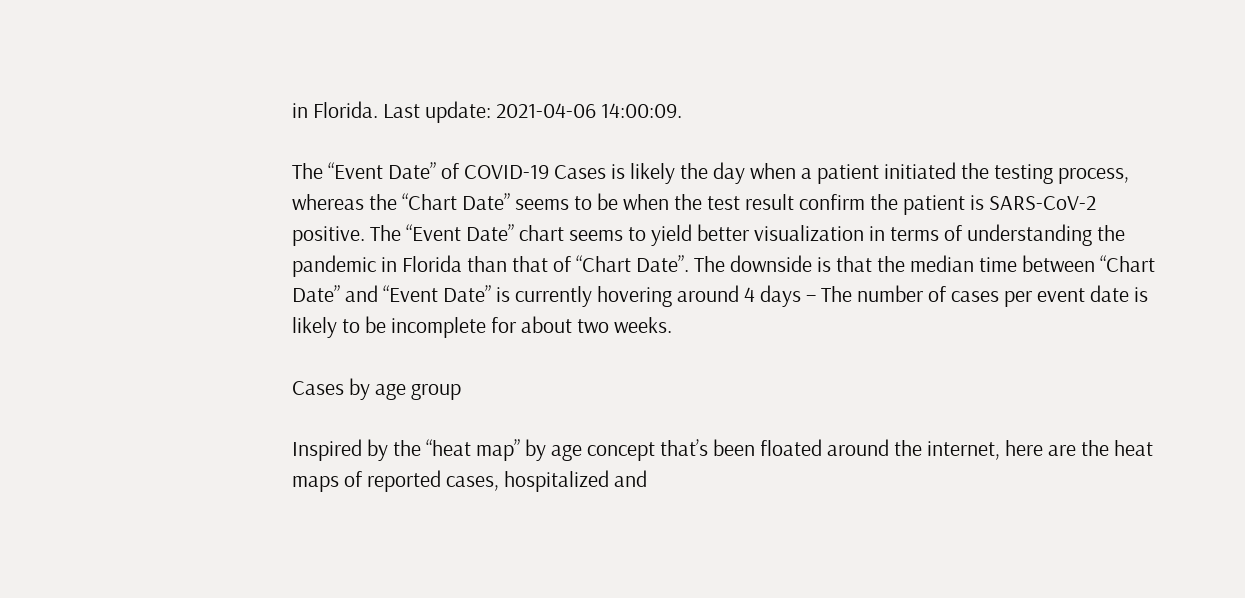in Florida. Last update: 2021-04-06 14:00:09.

The “Event Date” of COVID-19 Cases is likely the day when a patient initiated the testing process, whereas the “Chart Date” seems to be when the test result confirm the patient is SARS-CoV-2 positive. The “Event Date” chart seems to yield better visualization in terms of understanding the pandemic in Florida than that of “Chart Date”. The downside is that the median time between “Chart Date” and “Event Date” is currently hovering around 4 days – The number of cases per event date is likely to be incomplete for about two weeks.

Cases by age group

Inspired by the “heat map” by age concept that’s been floated around the internet, here are the heat maps of reported cases, hospitalized and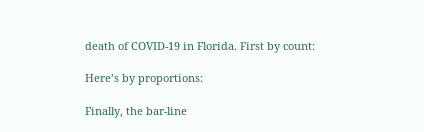death of COVID-19 in Florida. First by count:

Here’s by proportions:

Finally, the bar-line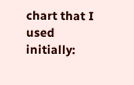chart that I used initially: